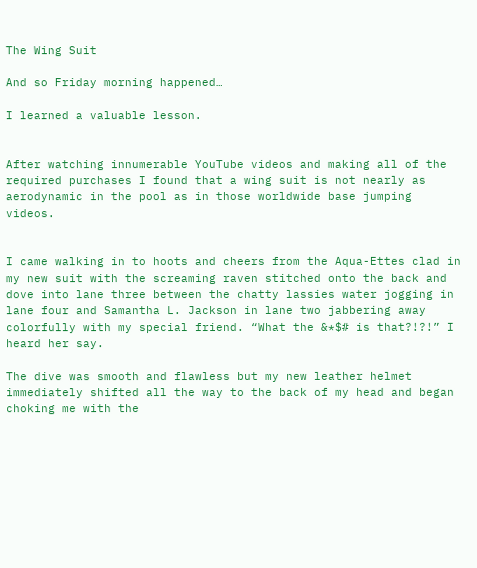The Wing Suit

And so Friday morning happened…

I learned a valuable lesson.


After watching innumerable YouTube videos and making all of the required purchases I found that a wing suit is not nearly as aerodynamic in the pool as in those worldwide base jumping videos.


I came walking in to hoots and cheers from the Aqua-Ettes clad in my new suit with the screaming raven stitched onto the back and dove into lane three between the chatty lassies water jogging in lane four and Samantha L. Jackson in lane two jabbering away colorfully with my special friend. “What the &*$# is that?!?!” I heard her say.

The dive was smooth and flawless but my new leather helmet immediately shifted all the way to the back of my head and began choking me with the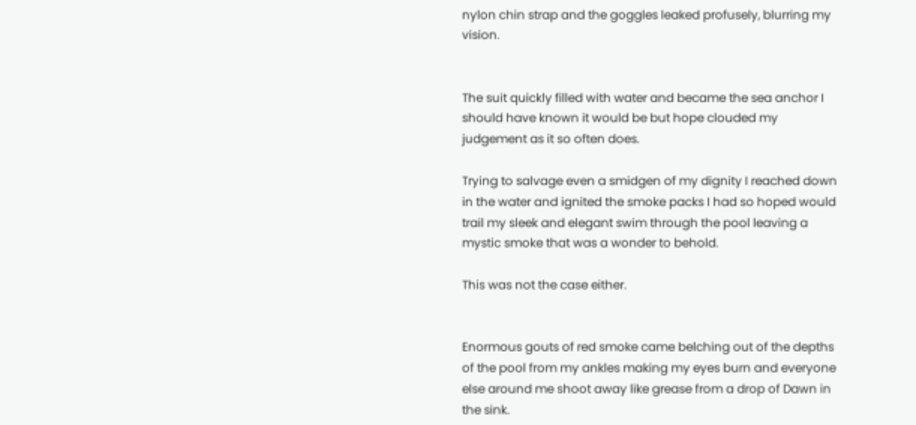nylon chin strap and the goggles leaked profusely, blurring my vision.


The suit quickly filled with water and became the sea anchor I should have known it would be but hope clouded my judgement as it so often does.

Trying to salvage even a smidgen of my dignity I reached down in the water and ignited the smoke packs I had so hoped would trail my sleek and elegant swim through the pool leaving a mystic smoke that was a wonder to behold.

This was not the case either.


Enormous gouts of red smoke came belching out of the depths of the pool from my ankles making my eyes burn and everyone else around me shoot away like grease from a drop of Dawn in the sink.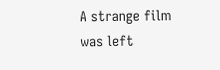A strange film was left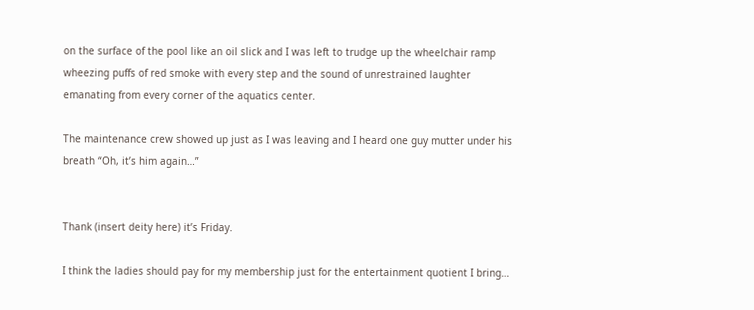on the surface of the pool like an oil slick and I was left to trudge up the wheelchair ramp wheezing puffs of red smoke with every step and the sound of unrestrained laughter emanating from every corner of the aquatics center.

The maintenance crew showed up just as I was leaving and I heard one guy mutter under his breath “Oh, it’s him again…”


Thank (insert deity here) it’s Friday.

I think the ladies should pay for my membership just for the entertainment quotient I bring…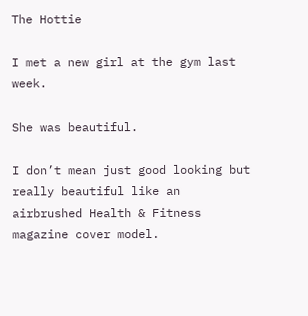The Hottie

I met a new girl at the gym last week.

She was beautiful.

I don’t mean just good looking but really beautiful like an airbrushed Health & Fitness magazine cover model.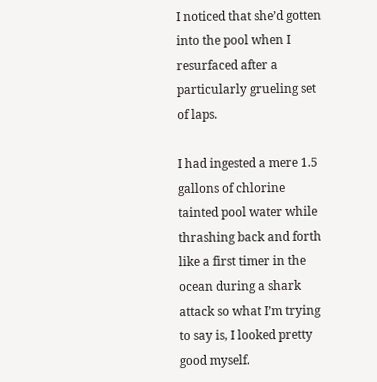I noticed that she’d gotten into the pool when I resurfaced after a particularly grueling set of laps.

I had ingested a mere 1.5 gallons of chlorine tainted pool water while thrashing back and forth like a first timer in the ocean during a shark attack so what I’m trying to say is, I looked pretty good myself.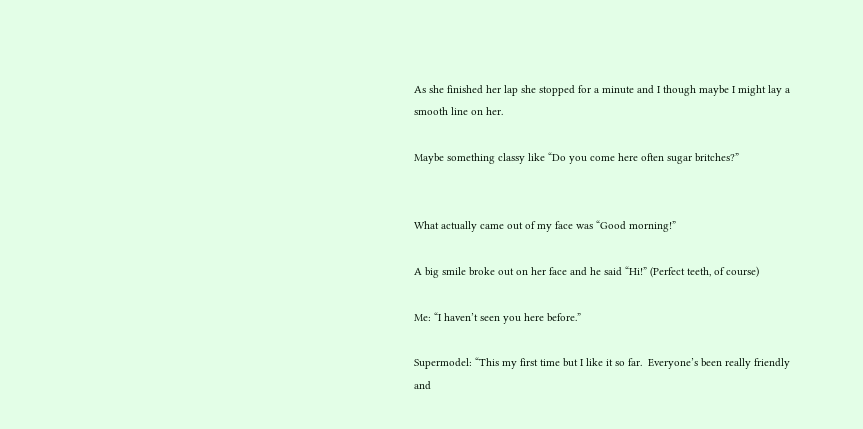As she finished her lap she stopped for a minute and I though maybe I might lay a smooth line on her.

Maybe something classy like “Do you come here often sugar britches?”


What actually came out of my face was “Good morning!”

A big smile broke out on her face and he said “Hi!” (Perfect teeth, of course)

Me: “I haven’t seen you here before.”

Supermodel: “This my first time but I like it so far.  Everyone’s been really friendly and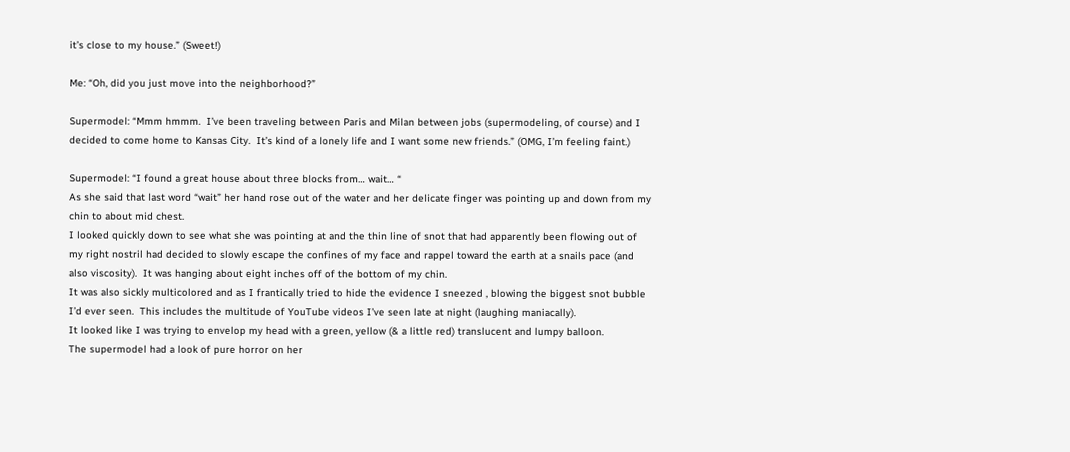it’s close to my house.” (Sweet!)

Me: “Oh, did you just move into the neighborhood?”

Supermodel: “Mmm hmmm.  I’ve been traveling between Paris and Milan between jobs (supermodeling, of course) and I decided to come home to Kansas City.  It’s kind of a lonely life and I want some new friends.” (OMG, I’m feeling faint.)

Supermodel: “I found a great house about three blocks from… wait… “
As she said that last word “wait” her hand rose out of the water and her delicate finger was pointing up and down from my chin to about mid chest.
I looked quickly down to see what she was pointing at and the thin line of snot that had apparently been flowing out of my right nostril had decided to slowly escape the confines of my face and rappel toward the earth at a snails pace (and also viscosity).  It was hanging about eight inches off of the bottom of my chin.
It was also sickly multicolored and as I frantically tried to hide the evidence I sneezed , blowing the biggest snot bubble I’d ever seen.  This includes the multitude of YouTube videos I’ve seen late at night (laughing maniacally).
It looked like I was trying to envelop my head with a green, yellow (& a little red) translucent and lumpy balloon.
The supermodel had a look of pure horror on her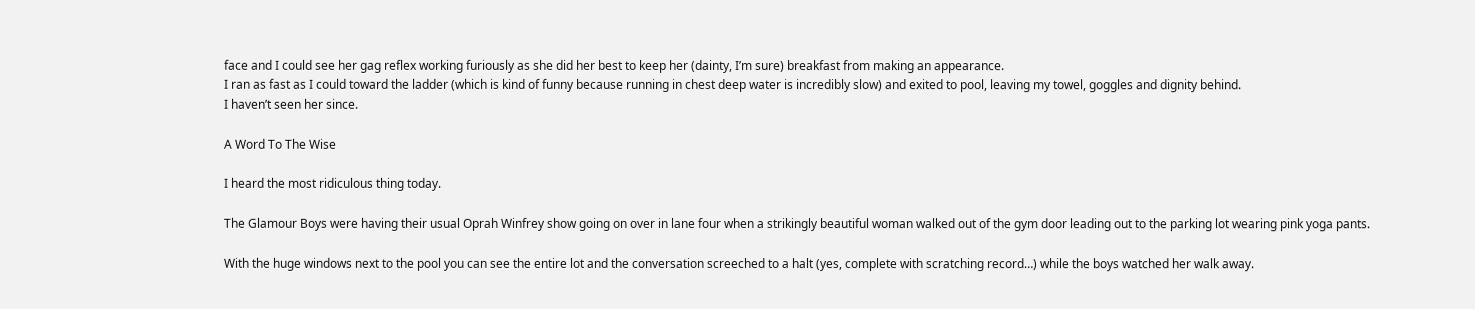face and I could see her gag reflex working furiously as she did her best to keep her (dainty, I’m sure) breakfast from making an appearance.
I ran as fast as I could toward the ladder (which is kind of funny because running in chest deep water is incredibly slow) and exited to pool, leaving my towel, goggles and dignity behind.
I haven’t seen her since.

A Word To The Wise

I heard the most ridiculous thing today.

The Glamour Boys were having their usual Oprah Winfrey show going on over in lane four when a strikingly beautiful woman walked out of the gym door leading out to the parking lot wearing pink yoga pants.

With the huge windows next to the pool you can see the entire lot and the conversation screeched to a halt (yes, complete with scratching record…) while the boys watched her walk away.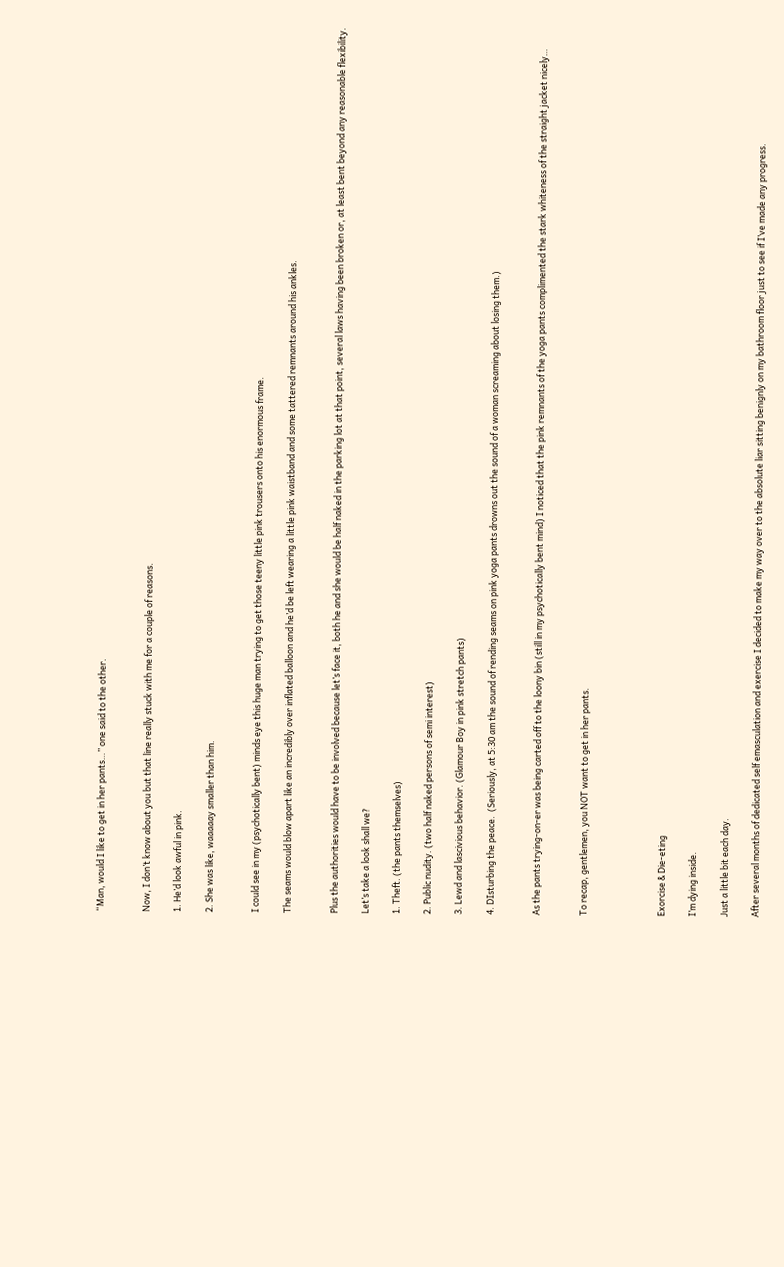“Man, would I like to get in her pants…” one said to the other.


Now, I don’t know about you but that line really stuck with me for a couple of reasons.

1. He’d look awful in pink.

2. She was like, waaaaay smaller than him.


I could see in my (psychotically bent) minds eye this huge man trying to get those teeny little pink trousers onto his enormous frame.

The seams would blow apart like an incredibly over inflated balloon and he’d be left wearing a little pink waistband and some tattered remnants around his ankles.


Plus the authorities would have to be involved because let’s face it, both he and she would be half naked in the parking lot at that point, several laws having been broken or, at least bent beyond any reasonable flexibility.

Let’s take a look shall we?

1. Theft. (the pants themselves)

2. Public nudity. (two half naked persons of semi interest)

3. Lewd and lascivious behavior. (Glamour Boy in pink stretch pants)

4. DIsturbing the peace.  (Seriously, at 5:30 am the sound of rending seams on pink yoga pants drowns out the sound of a woman screaming about losing them.)


As the pants trying-on-er was being carted off to the loony bin (still in my psychotically bent mind) I noticed that the pink remnants of the yoga pants complimented the stark whiteness of the straight jacket nicely…


To recap, gentlemen, you NOT want to get in her pants.




Exorcise & Die-eting

I’m dying inside.

Just a little bit each day.

After several months of dedicated self emasculation and exercise I decided to make my way over to the absolute liar sitting benignly on my bathroom floor just to see if I’ve made any progress.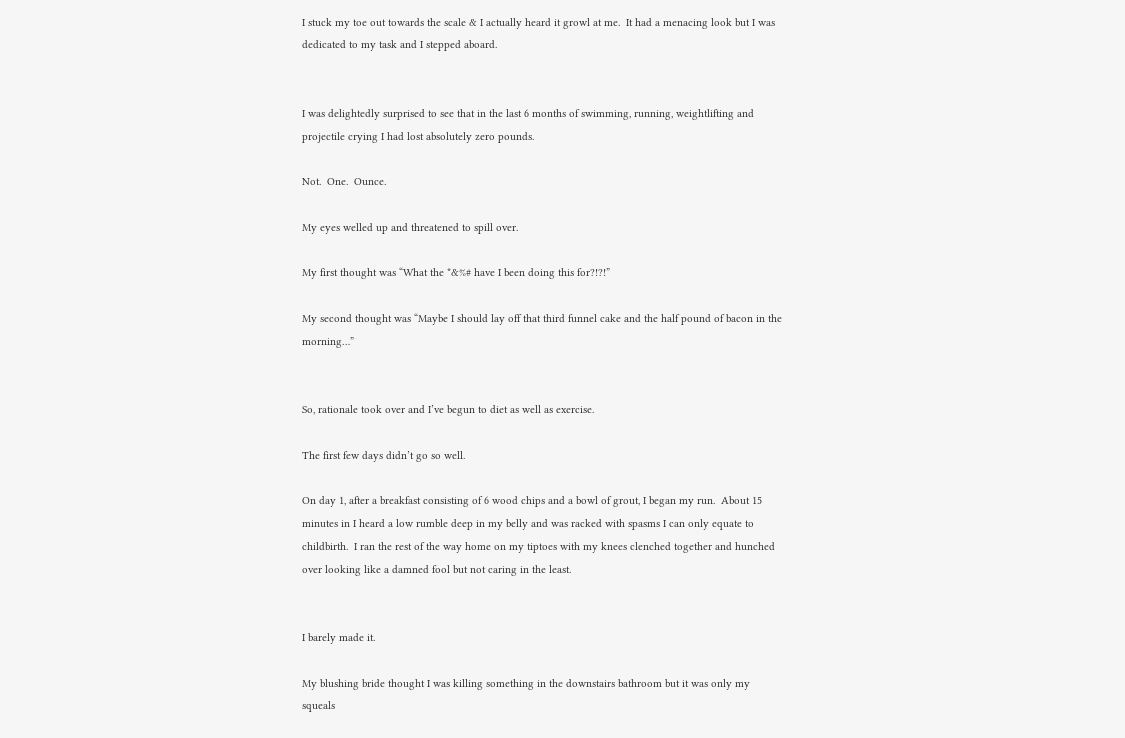I stuck my toe out towards the scale & I actually heard it growl at me.  It had a menacing look but I was dedicated to my task and I stepped aboard.


I was delightedly surprised to see that in the last 6 months of swimming, running, weightlifting and projectile crying I had lost absolutely zero pounds.

Not.  One.  Ounce.

My eyes welled up and threatened to spill over.

My first thought was “What the *&%# have I been doing this for?!?!”

My second thought was “Maybe I should lay off that third funnel cake and the half pound of bacon in the morning…”


So, rationale took over and I’ve begun to diet as well as exercise.

The first few days didn’t go so well.

On day 1, after a breakfast consisting of 6 wood chips and a bowl of grout, I began my run.  About 15 minutes in I heard a low rumble deep in my belly and was racked with spasms I can only equate to childbirth.  I ran the rest of the way home on my tiptoes with my knees clenched together and hunched over looking like a damned fool but not caring in the least.


I barely made it.

My blushing bride thought I was killing something in the downstairs bathroom but it was only my squeals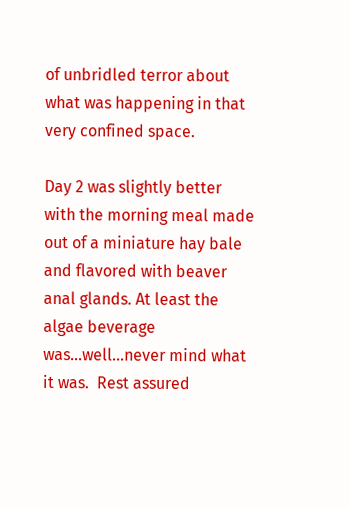of unbridled terror about what was happening in that very confined space.

Day 2 was slightly better with the morning meal made out of a miniature hay bale and flavored with beaver anal glands. At least the algae beverage was…well…never mind what it was.  Rest assured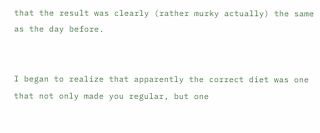that the result was clearly (rather murky actually) the same as the day before.


I began to realize that apparently the correct diet was one that not only made you regular, but one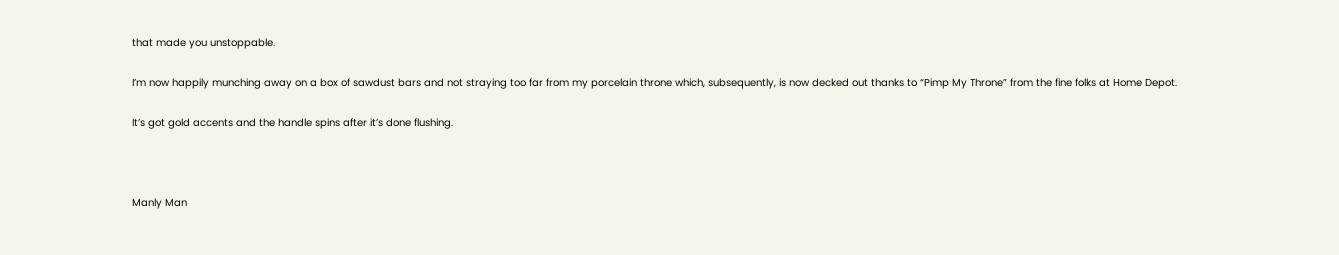that made you unstoppable.

I’m now happily munching away on a box of sawdust bars and not straying too far from my porcelain throne which, subsequently, is now decked out thanks to “Pimp My Throne” from the fine folks at Home Depot.

It’s got gold accents and the handle spins after it’s done flushing.



Manly Man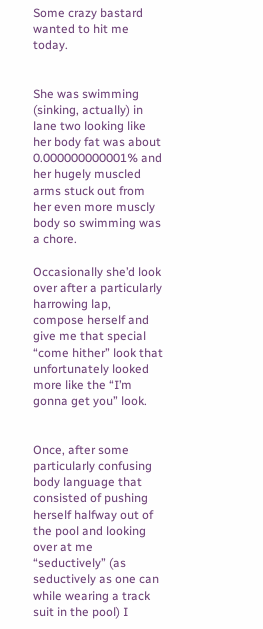Some crazy bastard wanted to hit me today.


She was swimming (sinking, actually) in lane two looking like her body fat was about 0.000000000001% and her hugely muscled arms stuck out from her even more muscly body so swimming was a chore.

Occasionally she’d look over after a particularly harrowing lap, compose herself and give me that special “come hither” look that unfortunately looked more like the “I’m gonna get you” look.


Once, after some particularly confusing body language that consisted of pushing herself halfway out of the pool and looking over at me “seductively” (as seductively as one can while wearing a track suit in the pool) I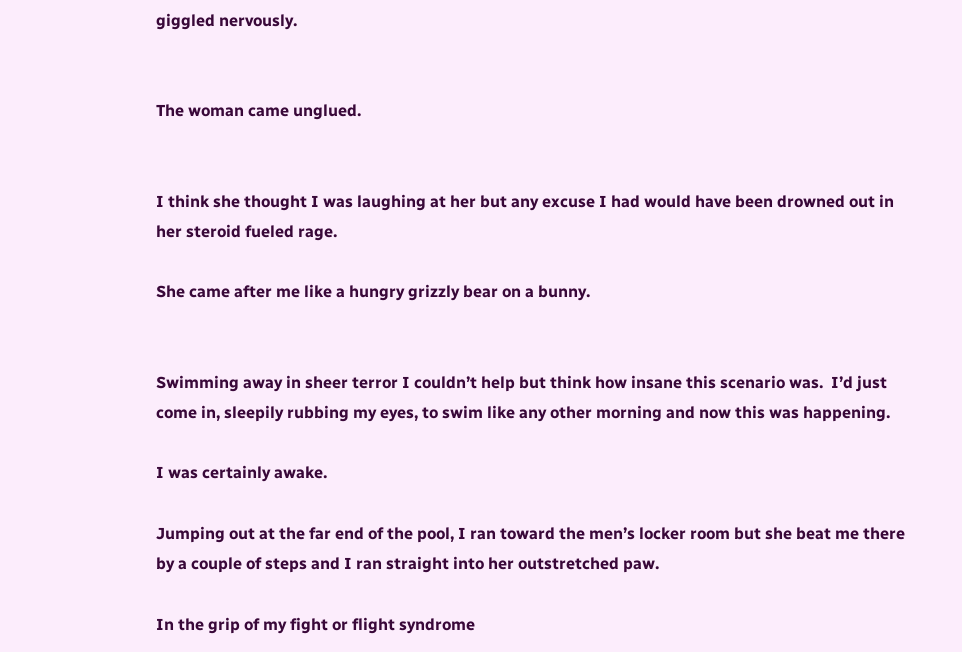giggled nervously.


The woman came unglued.


I think she thought I was laughing at her but any excuse I had would have been drowned out in her steroid fueled rage.

She came after me like a hungry grizzly bear on a bunny.


Swimming away in sheer terror I couldn’t help but think how insane this scenario was.  I’d just come in, sleepily rubbing my eyes, to swim like any other morning and now this was happening.

I was certainly awake.

Jumping out at the far end of the pool, I ran toward the men’s locker room but she beat me there by a couple of steps and I ran straight into her outstretched paw.

In the grip of my fight or flight syndrome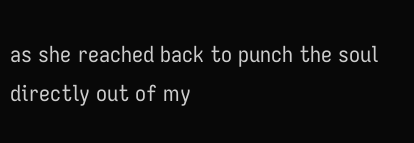as she reached back to punch the soul directly out of my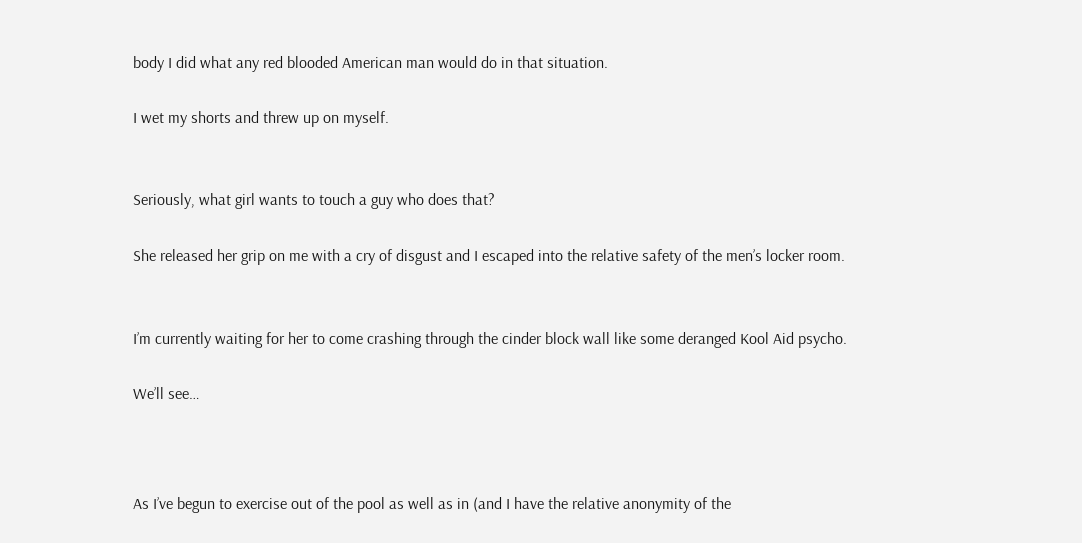body I did what any red blooded American man would do in that situation.

I wet my shorts and threw up on myself.


Seriously, what girl wants to touch a guy who does that?

She released her grip on me with a cry of disgust and I escaped into the relative safety of the men’s locker room.


I’m currently waiting for her to come crashing through the cinder block wall like some deranged Kool Aid psycho.

We’ll see…



As I’ve begun to exercise out of the pool as well as in (and I have the relative anonymity of the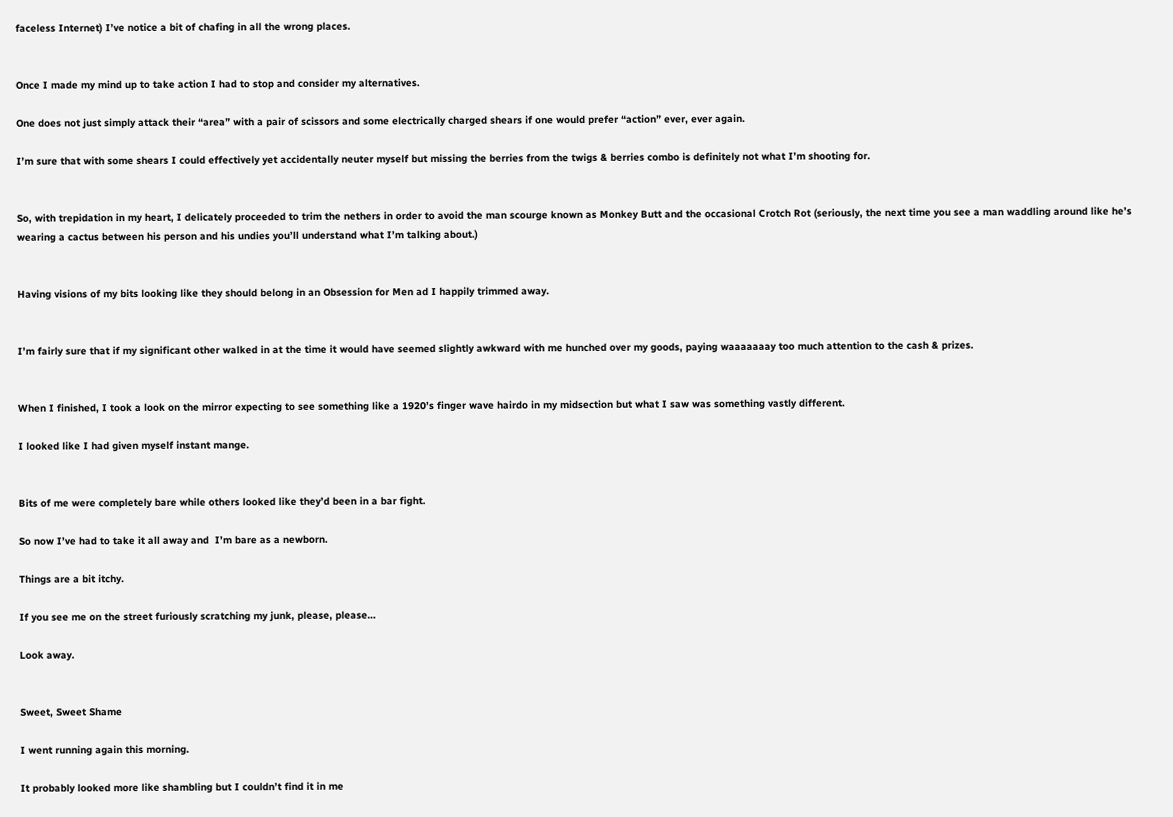faceless Internet) I’ve notice a bit of chafing in all the wrong places.


Once I made my mind up to take action I had to stop and consider my alternatives.

One does not just simply attack their “area” with a pair of scissors and some electrically charged shears if one would prefer “action” ever, ever again.

I’m sure that with some shears I could effectively yet accidentally neuter myself but missing the berries from the twigs & berries combo is definitely not what I’m shooting for.


So, with trepidation in my heart, I delicately proceeded to trim the nethers in order to avoid the man scourge known as Monkey Butt and the occasional Crotch Rot (seriously, the next time you see a man waddling around like he’s wearing a cactus between his person and his undies you’ll understand what I’m talking about.)


Having visions of my bits looking like they should belong in an Obsession for Men ad I happily trimmed away.


I’m fairly sure that if my significant other walked in at the time it would have seemed slightly awkward with me hunched over my goods, paying waaaaaaay too much attention to the cash & prizes.


When I finished, I took a look on the mirror expecting to see something like a 1920’s finger wave hairdo in my midsection but what I saw was something vastly different.

I looked like I had given myself instant mange.


Bits of me were completely bare while others looked like they’d been in a bar fight.

So now I’ve had to take it all away and  I’m bare as a newborn.

Things are a bit itchy.

If you see me on the street furiously scratching my junk, please, please…

Look away.


Sweet, Sweet Shame

I went running again this morning.

It probably looked more like shambling but I couldn’t find it in me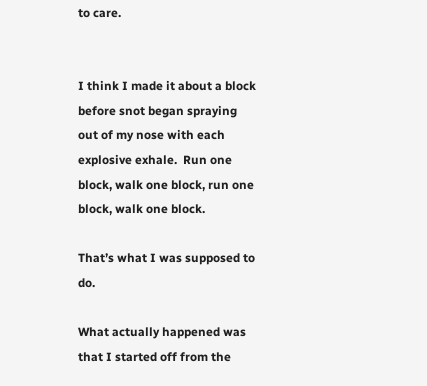to care.


I think I made it about a block before snot began spraying out of my nose with each explosive exhale.  Run one block, walk one block, run one block, walk one block.

That’s what I was supposed to do.

What actually happened was that I started off from the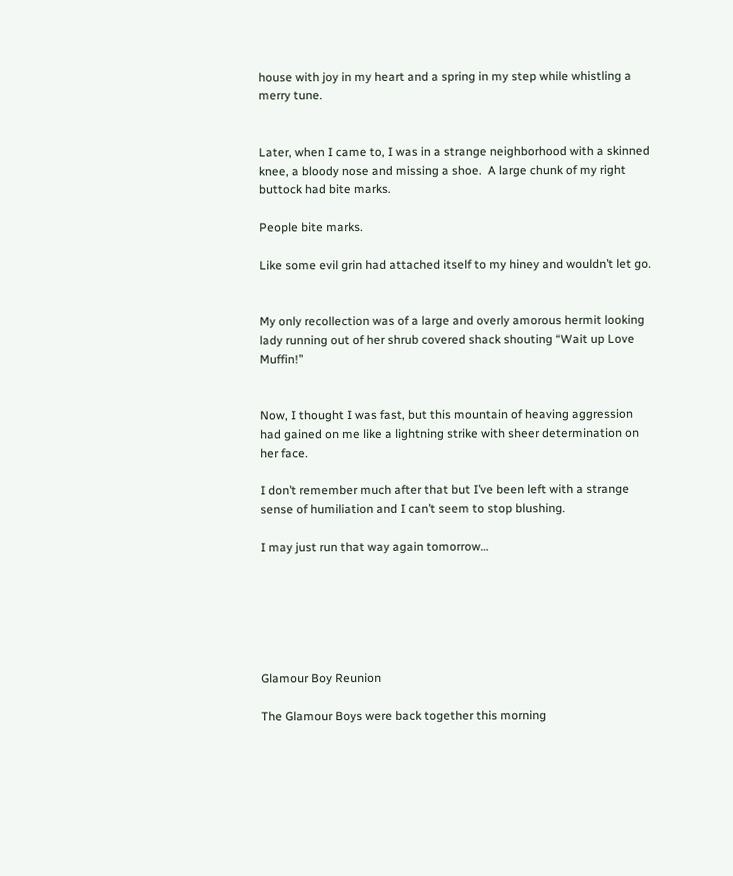house with joy in my heart and a spring in my step while whistling a merry tune.


Later, when I came to, I was in a strange neighborhood with a skinned knee, a bloody nose and missing a shoe.  A large chunk of my right buttock had bite marks.

People bite marks.

Like some evil grin had attached itself to my hiney and wouldn’t let go.


My only recollection was of a large and overly amorous hermit looking lady running out of her shrub covered shack shouting “Wait up Love Muffin!”


Now, I thought I was fast, but this mountain of heaving aggression had gained on me like a lightning strike with sheer determination on her face.

I don’t remember much after that but I’ve been left with a strange sense of humiliation and I can’t seem to stop blushing.

I may just run that way again tomorrow…






Glamour Boy Reunion

The Glamour Boys were back together this morning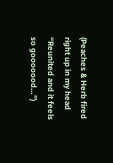(Peaches & Herb fired right up in my head “Reunited and it feels so gooooood…”)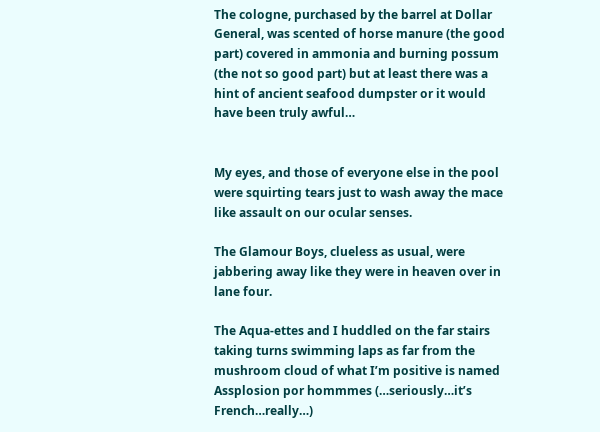The cologne, purchased by the barrel at Dollar General, was scented of horse manure (the good part) covered in ammonia and burning possum (the not so good part) but at least there was a hint of ancient seafood dumpster or it would have been truly awful…


My eyes, and those of everyone else in the pool were squirting tears just to wash away the mace like assault on our ocular senses.

The Glamour Boys, clueless as usual, were jabbering away like they were in heaven over in lane four.

The Aqua-ettes and I huddled on the far stairs taking turns swimming laps as far from the mushroom cloud of what I’m positive is named Assplosion por hommmes (…seriously…it’s French…really…)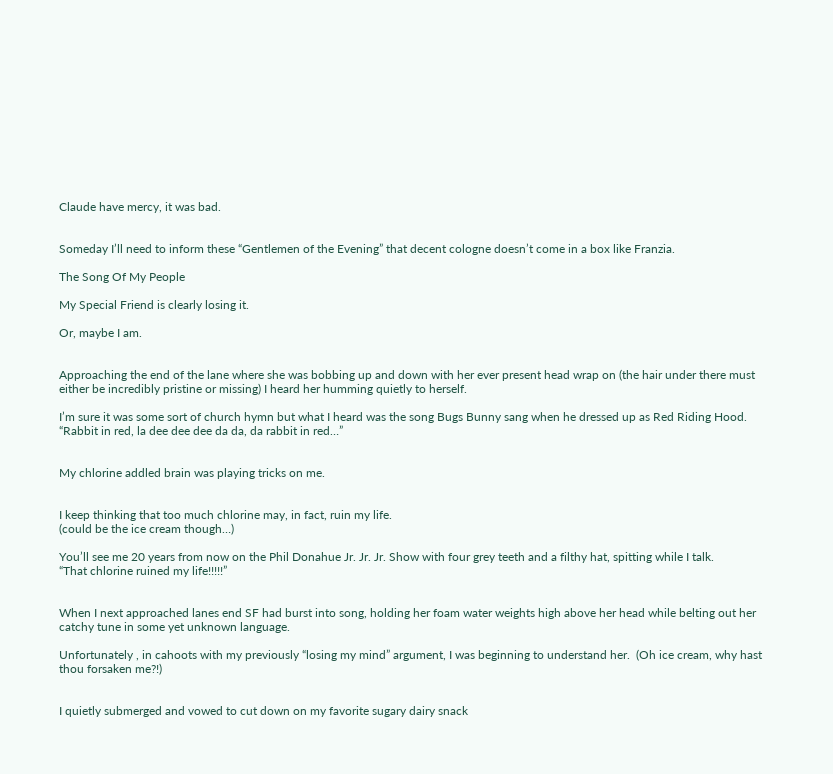Claude have mercy, it was bad.


Someday I’ll need to inform these “Gentlemen of the Evening” that decent cologne doesn’t come in a box like Franzia.

The Song Of My People

My Special Friend is clearly losing it.

Or, maybe I am.


Approaching the end of the lane where she was bobbing up and down with her ever present head wrap on (the hair under there must either be incredibly pristine or missing) I heard her humming quietly to herself.

I’m sure it was some sort of church hymn but what I heard was the song Bugs Bunny sang when he dressed up as Red Riding Hood. “Rabbit in red, la dee dee dee da da, da rabbit in red…”


My chlorine addled brain was playing tricks on me.


I keep thinking that too much chlorine may, in fact, ruin my life.
(could be the ice cream though…)

You’ll see me 20 years from now on the Phil Donahue Jr. Jr. Jr. Show with four grey teeth and a filthy hat, spitting while I talk.
“That chlorine ruined my life!!!!!”


When I next approached lanes end SF had burst into song, holding her foam water weights high above her head while belting out her catchy tune in some yet unknown language.

Unfortunately , in cahoots with my previously “losing my mind” argument, I was beginning to understand her.  (Oh ice cream, why hast thou forsaken me?!)


I quietly submerged and vowed to cut down on my favorite sugary dairy snack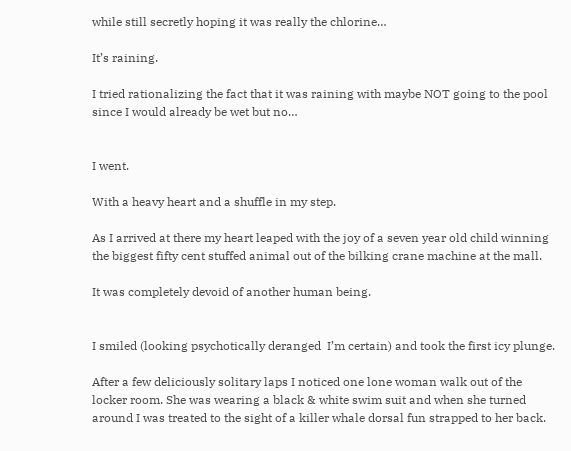while still secretly hoping it was really the chlorine…

It’s raining.

I tried rationalizing the fact that it was raining with maybe NOT going to the pool since I would already be wet but no…


I went.

With a heavy heart and a shuffle in my step.

As I arrived at there my heart leaped with the joy of a seven year old child winning the biggest fifty cent stuffed animal out of the bilking crane machine at the mall.

It was completely devoid of another human being.


I smiled (looking psychotically deranged  I’m certain) and took the first icy plunge.

After a few deliciously solitary laps I noticed one lone woman walk out of the locker room. She was wearing a black & white swim suit and when she turned around I was treated to the sight of a killer whale dorsal fun strapped to her back.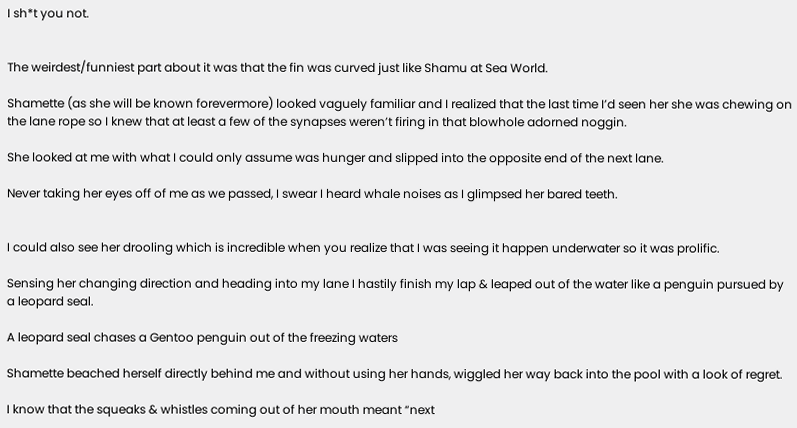I sh*t you not.


The weirdest/funniest part about it was that the fin was curved just like Shamu at Sea World.

Shamette (as she will be known forevermore) looked vaguely familiar and I realized that the last time I’d seen her she was chewing on the lane rope so I knew that at least a few of the synapses weren’t firing in that blowhole adorned noggin.

She looked at me with what I could only assume was hunger and slipped into the opposite end of the next lane.

Never taking her eyes off of me as we passed, I swear I heard whale noises as I glimpsed her bared teeth.


I could also see her drooling which is incredible when you realize that I was seeing it happen underwater so it was prolific.

Sensing her changing direction and heading into my lane I hastily finish my lap & leaped out of the water like a penguin pursued by a leopard seal.

A leopard seal chases a Gentoo penguin out of the freezing waters

Shamette beached herself directly behind me and without using her hands, wiggled her way back into the pool with a look of regret.

I know that the squeaks & whistles coming out of her mouth meant “next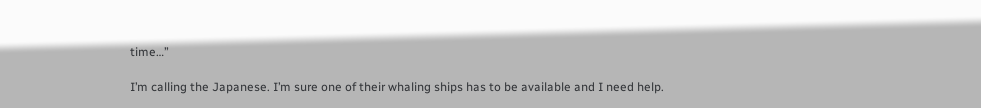time…”

I’m calling the Japanese. I’m sure one of their whaling ships has to be available and I need help.